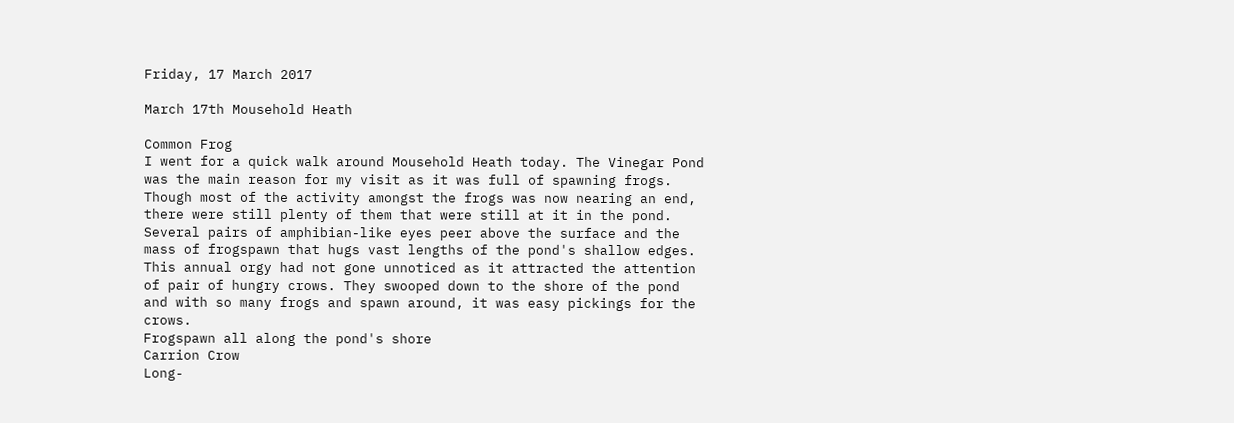Friday, 17 March 2017

March 17th Mousehold Heath

Common Frog
I went for a quick walk around Mousehold Heath today. The Vinegar Pond was the main reason for my visit as it was full of spawning frogs. Though most of the activity amongst the frogs was now nearing an end, there were still plenty of them that were still at it in the pond. Several pairs of amphibian-like eyes peer above the surface and the mass of frogspawn that hugs vast lengths of the pond's shallow edges. This annual orgy had not gone unnoticed as it attracted the attention of pair of hungry crows. They swooped down to the shore of the pond and with so many frogs and spawn around, it was easy pickings for the crows.
Frogspawn all along the pond's shore
Carrion Crow
Long-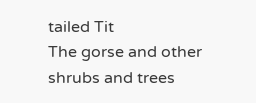tailed Tit
The gorse and other shrubs and trees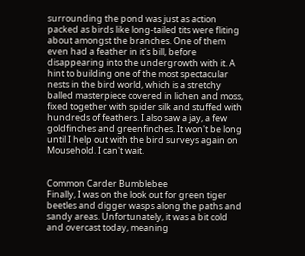surrounding the pond was just as action packed as birds like long-tailed tits were fliting about amongst the branches. One of them even had a feather in it's bill, before disappearing into the undergrowth with it. A hint to building one of the most spectacular nests in the bird world, which is a stretchy balled masterpiece covered in lichen and moss, fixed together with spider silk and stuffed with hundreds of feathers. I also saw a jay, a few goldfinches and greenfinches. It won't be long until I help out with the bird surveys again on Mousehold. I can't wait.


Common Carder Bumblebee
Finally, I was on the look out for green tiger beetles and digger wasps along the paths and sandy areas. Unfortunately, it was a bit cold and overcast today, meaning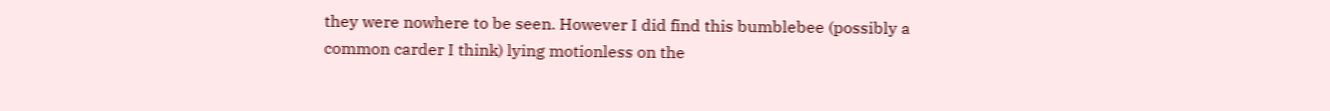they were nowhere to be seen. However I did find this bumblebee (possibly a common carder I think) lying motionless on the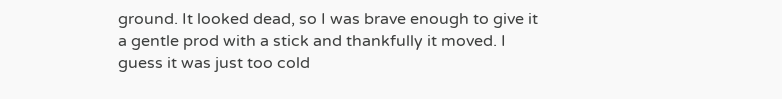ground. It looked dead, so I was brave enough to give it a gentle prod with a stick and thankfully it moved. I guess it was just too cold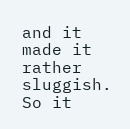and it made it rather sluggish. So it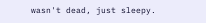wasn't dead, just sleepy.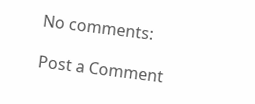No comments:

Post a Comment